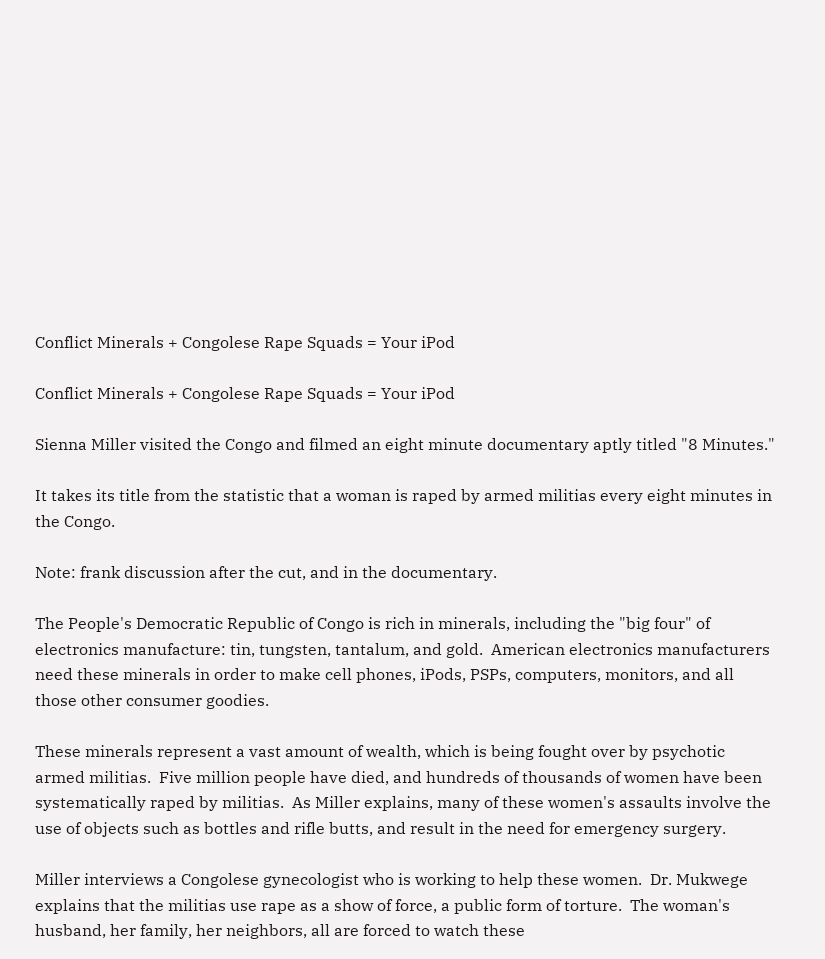Conflict Minerals + Congolese Rape Squads = Your iPod

Conflict Minerals + Congolese Rape Squads = Your iPod

Sienna Miller visited the Congo and filmed an eight minute documentary aptly titled "8 Minutes."

It takes its title from the statistic that a woman is raped by armed militias every eight minutes in the Congo.

Note: frank discussion after the cut, and in the documentary.

The People's Democratic Republic of Congo is rich in minerals, including the "big four" of electronics manufacture: tin, tungsten, tantalum, and gold.  American electronics manufacturers need these minerals in order to make cell phones, iPods, PSPs, computers, monitors, and all those other consumer goodies.

These minerals represent a vast amount of wealth, which is being fought over by psychotic armed militias.  Five million people have died, and hundreds of thousands of women have been systematically raped by militias.  As Miller explains, many of these women's assaults involve the use of objects such as bottles and rifle butts, and result in the need for emergency surgery.

Miller interviews a Congolese gynecologist who is working to help these women.  Dr. Mukwege explains that the militias use rape as a show of force, a public form of torture.  The woman's husband, her family, her neighbors, all are forced to watch these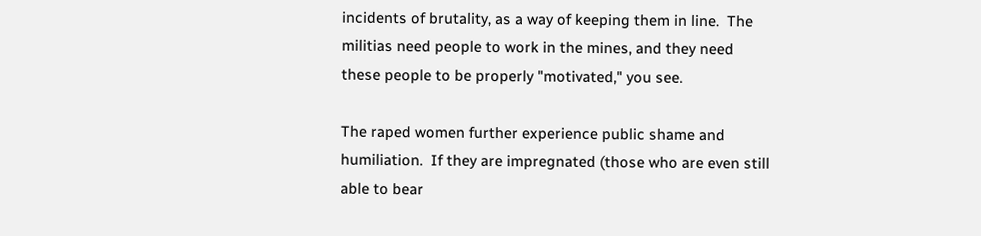incidents of brutality, as a way of keeping them in line.  The militias need people to work in the mines, and they need these people to be properly "motivated," you see.

The raped women further experience public shame and humiliation.  If they are impregnated (those who are even still able to bear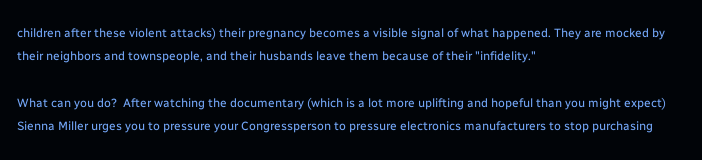children after these violent attacks) their pregnancy becomes a visible signal of what happened. They are mocked by their neighbors and townspeople, and their husbands leave them because of their "infidelity."

What can you do?  After watching the documentary (which is a lot more uplifting and hopeful than you might expect) Sienna Miller urges you to pressure your Congressperson to pressure electronics manufacturers to stop purchasing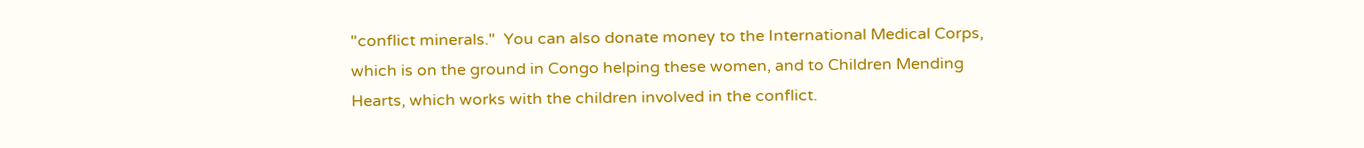"conflict minerals."  You can also donate money to the International Medical Corps, which is on the ground in Congo helping these women, and to Children Mending Hearts, which works with the children involved in the conflict.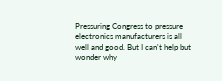Pressuring Congress to pressure electronics manufacturers is all well and good. But I can't help but wonder why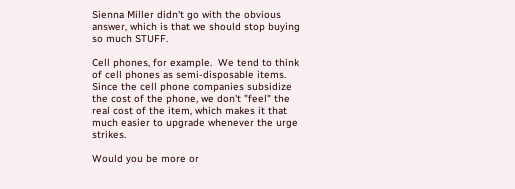Sienna Miller didn't go with the obvious answer, which is that we should stop buying so much STUFF.

Cell phones, for example.  We tend to think of cell phones as semi-disposable items.  Since the cell phone companies subsidize the cost of the phone, we don't "feel" the real cost of the item, which makes it that much easier to upgrade whenever the urge strikes.

Would you be more or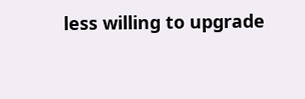less willing to upgrade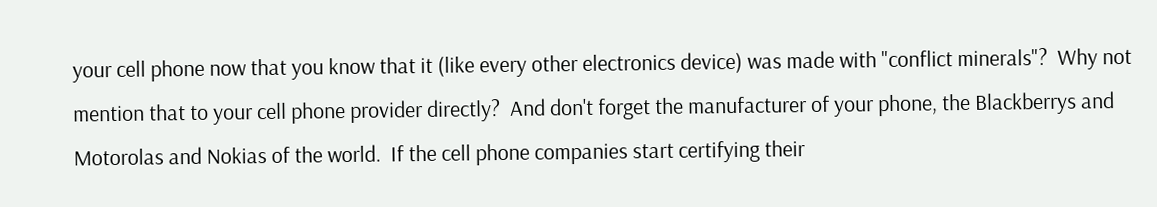your cell phone now that you know that it (like every other electronics device) was made with "conflict minerals"?  Why not mention that to your cell phone provider directly?  And don't forget the manufacturer of your phone, the Blackberrys and Motorolas and Nokias of the world.  If the cell phone companies start certifying their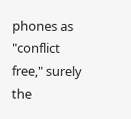phones as "conflict free," surely the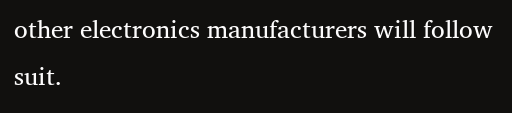other electronics manufacturers will follow suit.